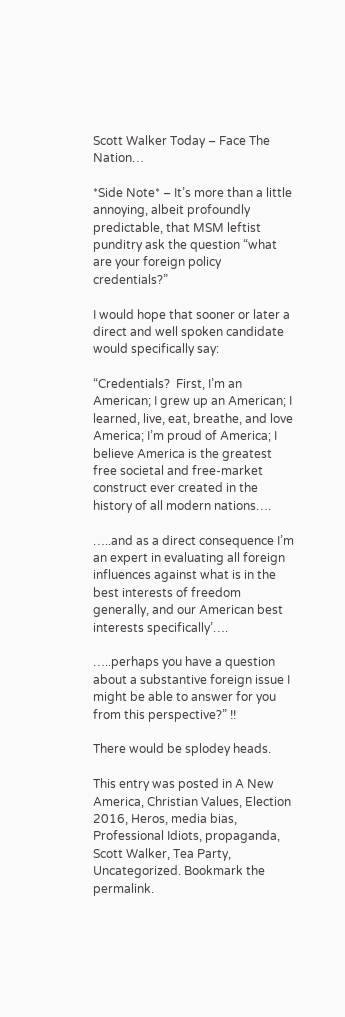Scott Walker Today – Face The Nation…

*Side Note* – It’s more than a little annoying, albeit profoundly predictable, that MSM leftist punditry ask the question “what are your foreign policy credentials?”

I would hope that sooner or later a direct and well spoken candidate would specifically say:

“Credentials?  First, I’m an American; I grew up an American; I learned, live, eat, breathe, and love America; I’m proud of America; I believe America is the greatest free societal and free-market construct ever created in the history of all modern nations….

…..and as a direct consequence I’m an expert in evaluating all foreign influences against what is in the best interests of freedom generally, and our American best interests specifically’….

…..perhaps you have a question about a substantive foreign issue I might be able to answer for you from this perspective?” !!

There would be splodey heads.

This entry was posted in A New America, Christian Values, Election 2016, Heros, media bias, Professional Idiots, propaganda, Scott Walker, Tea Party, Uncategorized. Bookmark the permalink.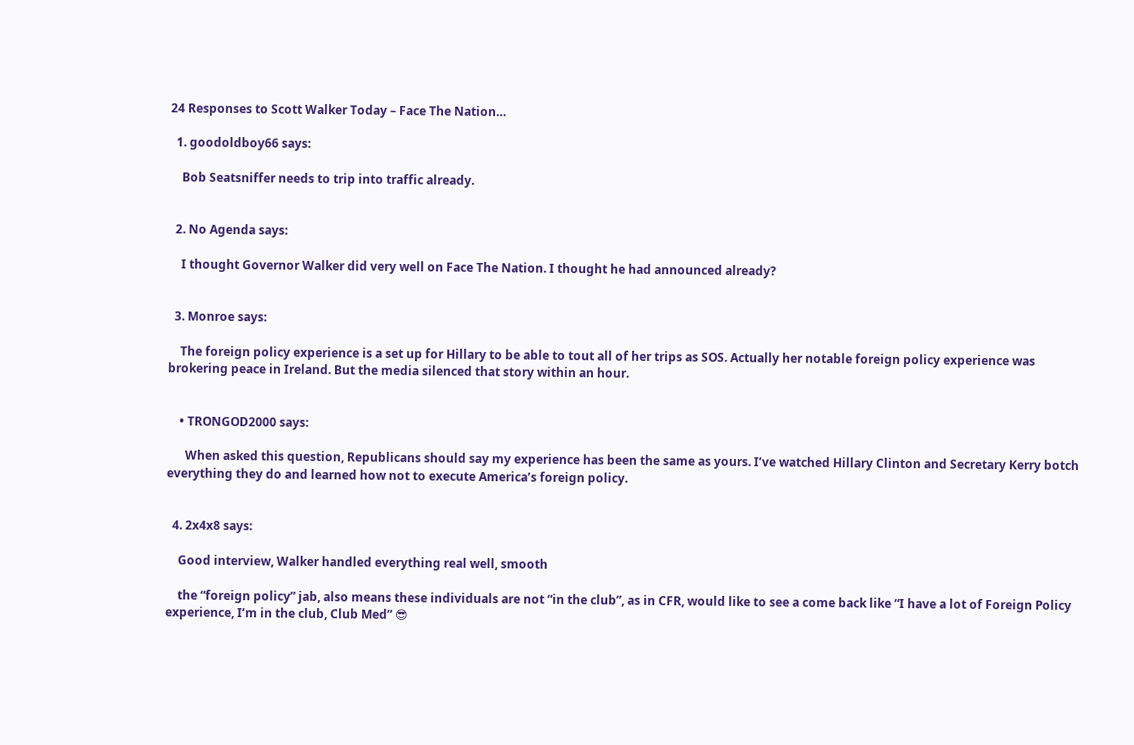24 Responses to Scott Walker Today – Face The Nation…

  1. goodoldboy66 says:

    Bob Seatsniffer needs to trip into traffic already.


  2. No Agenda says:

    I thought Governor Walker did very well on Face The Nation. I thought he had announced already?


  3. Monroe says:

    The foreign policy experience is a set up for Hillary to be able to tout all of her trips as SOS. Actually her notable foreign policy experience was brokering peace in Ireland. But the media silenced that story within an hour.


    • TRONGOD2000 says:

      When asked this question, Republicans should say my experience has been the same as yours. I’ve watched Hillary Clinton and Secretary Kerry botch everything they do and learned how not to execute America’s foreign policy.


  4. 2x4x8 says:

    Good interview, Walker handled everything real well, smooth

    the “foreign policy” jab, also means these individuals are not “in the club”, as in CFR, would like to see a come back like “I have a lot of Foreign Policy experience, I’m in the club, Club Med” 😎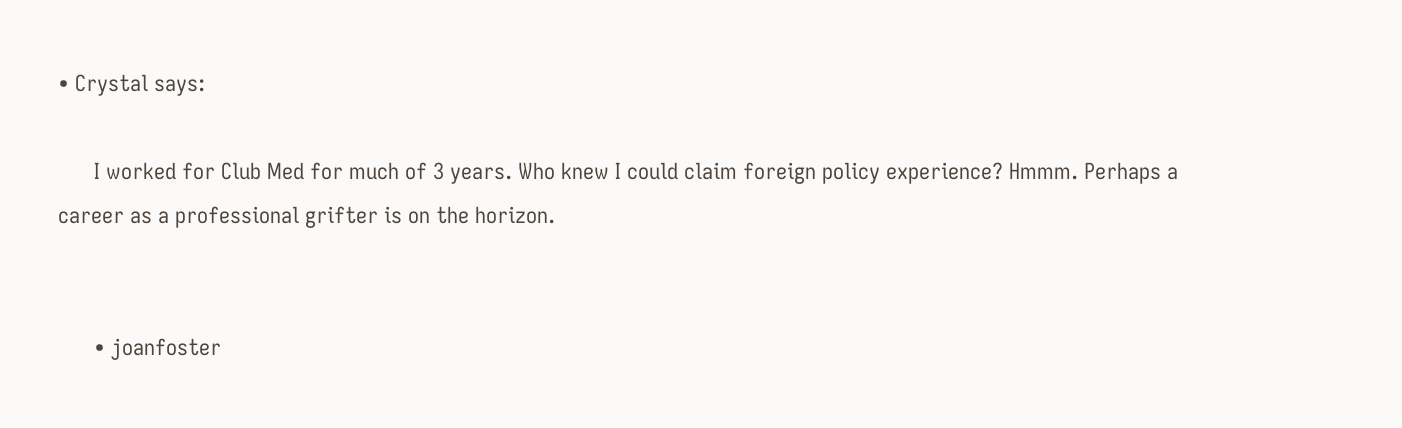• Crystal says:

      I worked for Club Med for much of 3 years. Who knew I could claim foreign policy experience? Hmmm. Perhaps a career as a professional grifter is on the horizon.


      • joanfoster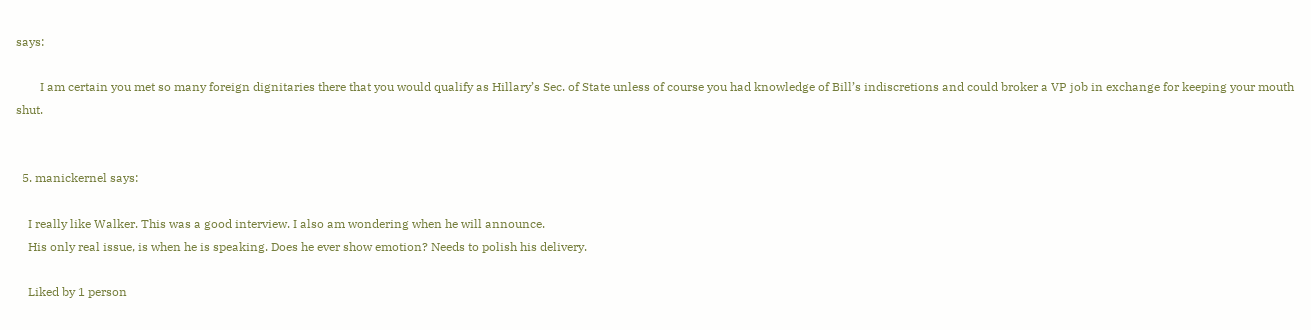says:

        I am certain you met so many foreign dignitaries there that you would qualify as Hillary’s Sec. of State unless of course you had knowledge of Bill’s indiscretions and could broker a VP job in exchange for keeping your mouth shut.


  5. manickernel says:

    I really like Walker. This was a good interview. I also am wondering when he will announce.
    His only real issue, is when he is speaking. Does he ever show emotion? Needs to polish his delivery.

    Liked by 1 person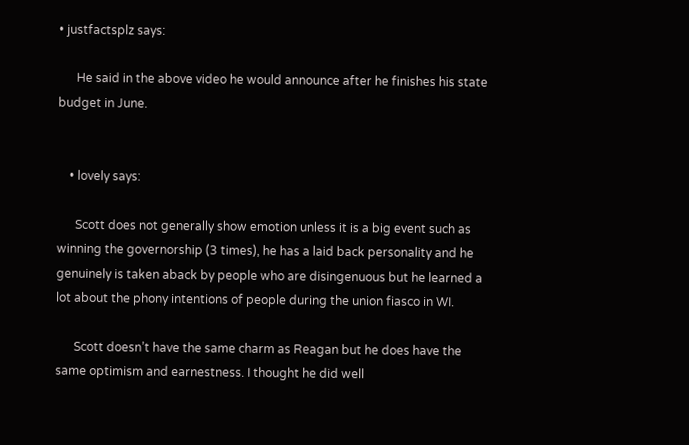• justfactsplz says:

      He said in the above video he would announce after he finishes his state budget in June.


    • lovely says:

      Scott does not generally show emotion unless it is a big event such as winning the governorship (3 times), he has a laid back personality and he genuinely is taken aback by people who are disingenuous but he learned a lot about the phony intentions of people during the union fiasco in WI.

      Scott doesn’t have the same charm as Reagan but he does have the same optimism and earnestness. I thought he did well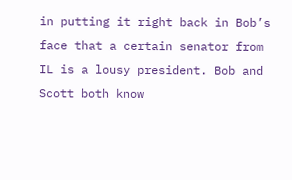in putting it right back in Bob’s face that a certain senator from IL is a lousy president. Bob and Scott both know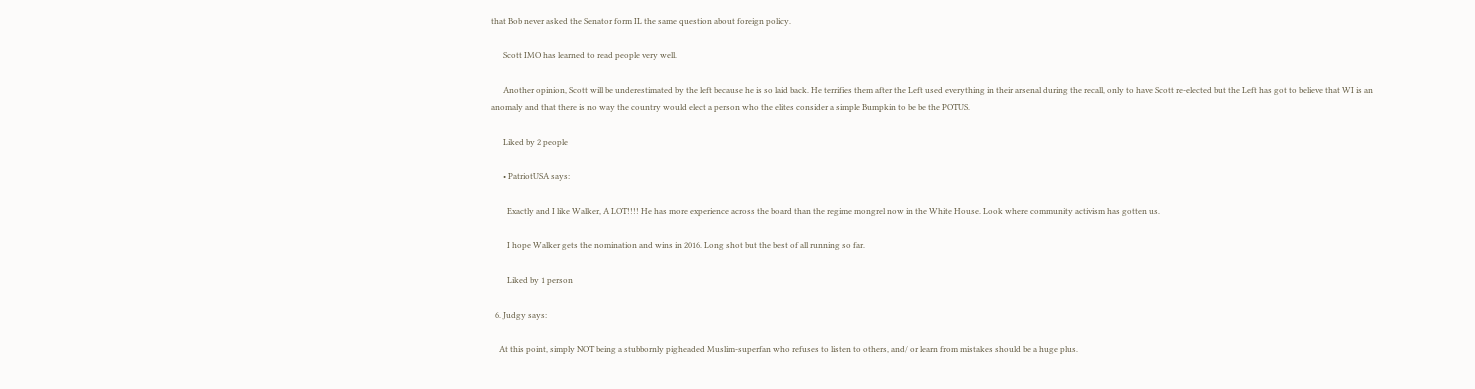that Bob never asked the Senator form IL the same question about foreign policy.

      Scott IMO has learned to read people very well.

      Another opinion, Scott will be underestimated by the left because he is so laid back. He terrifies them after the Left used everything in their arsenal during the recall, only to have Scott re-elected but the Left has got to believe that WI is an anomaly and that there is no way the country would elect a person who the elites consider a simple Bumpkin to be be the POTUS.

      Liked by 2 people

      • PatriotUSA says:

        Exactly and I like Walker, A LOT!!!! He has more experience across the board than the regime mongrel now in the White House. Look where community activism has gotten us.

        I hope Walker gets the nomination and wins in 2016. Long shot but the best of all running so far.

        Liked by 1 person

  6. Judgy says:

    At this point, simply NOT being a stubbornly pigheaded Muslim-superfan who refuses to listen to others, and/ or learn from mistakes should be a huge plus.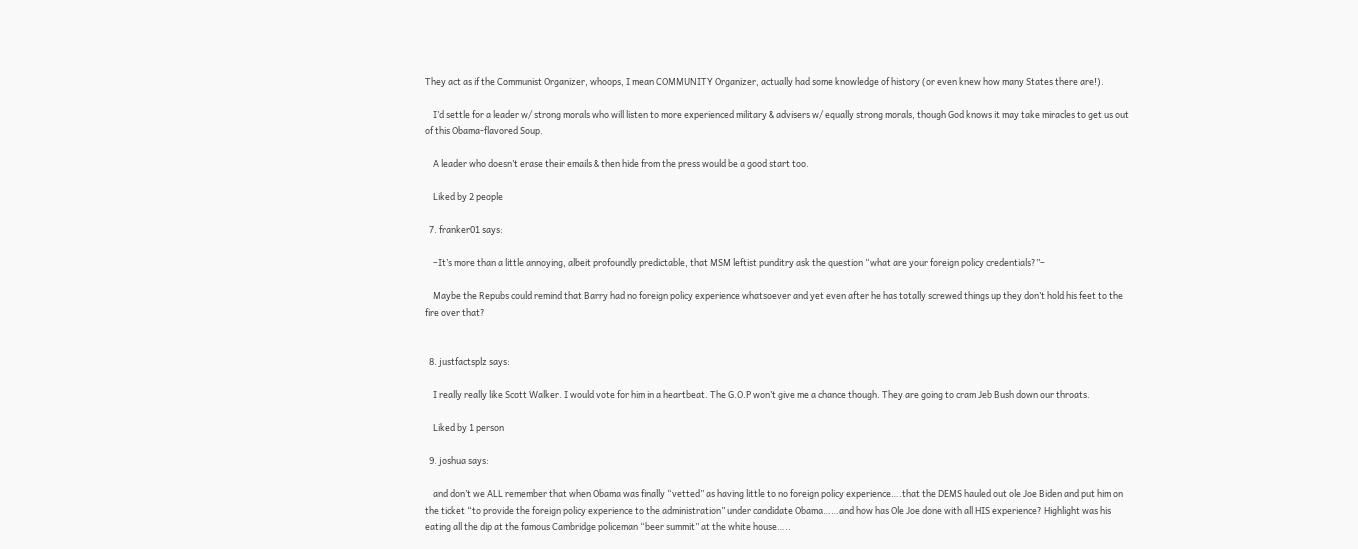They act as if the Communist Organizer, whoops, I mean COMMUNITY Organizer, actually had some knowledge of history (or even knew how many States there are!).

    I’d settle for a leader w/ strong morals who will listen to more experienced military & advisers w/ equally strong morals, though God knows it may take miracles to get us out of this Obama-flavored Soup.

    A leader who doesn’t erase their emails & then hide from the press would be a good start too.

    Liked by 2 people

  7. franker01 says:

    –It’s more than a little annoying, albeit profoundly predictable, that MSM leftist punditry ask the question “what are your foreign policy credentials?”–

    Maybe the Repubs could remind that Barry had no foreign policy experience whatsoever and yet even after he has totally screwed things up they don’t hold his feet to the fire over that?


  8. justfactsplz says:

    I really really like Scott Walker. I would vote for him in a heartbeat. The G.O.P won’t give me a chance though. They are going to cram Jeb Bush down our throats.

    Liked by 1 person

  9. joshua says:

    and don’t we ALL remember that when Obama was finally “vetted” as having little to no foreign policy experience….that the DEMS hauled out ole Joe Biden and put him on the ticket “to provide the foreign policy experience to the administration” under candidate Obama……and how has Ole Joe done with all HIS experience? Highlight was his eating all the dip at the famous Cambridge policeman “beer summit” at the white house…..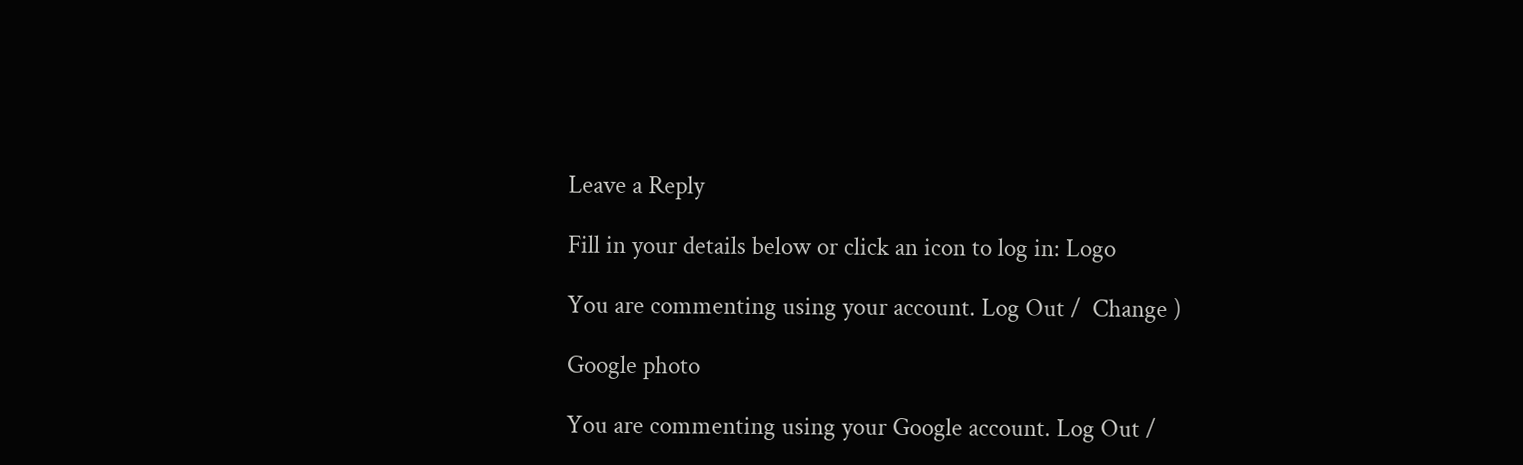Leave a Reply

Fill in your details below or click an icon to log in: Logo

You are commenting using your account. Log Out /  Change )

Google photo

You are commenting using your Google account. Log Out /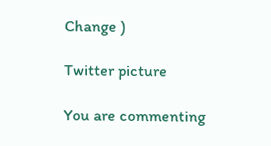Change )

Twitter picture

You are commenting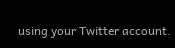using your Twitter account.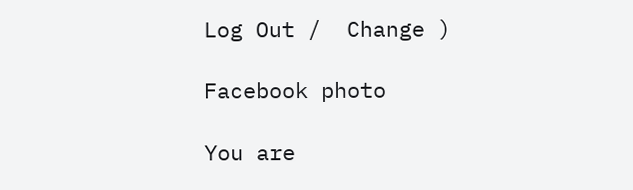Log Out /  Change )

Facebook photo

You are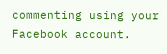commenting using your Facebook account.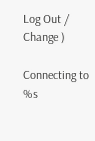Log Out /  Change )

Connecting to %s